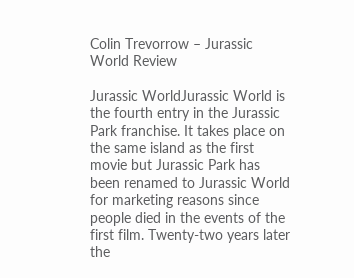Colin Trevorrow – Jurassic World Review

Jurassic WorldJurassic World is the fourth entry in the Jurassic Park franchise. It takes place on the same island as the first movie but Jurassic Park has been renamed to Jurassic World for marketing reasons since people died in the events of the first film. Twenty-two years later the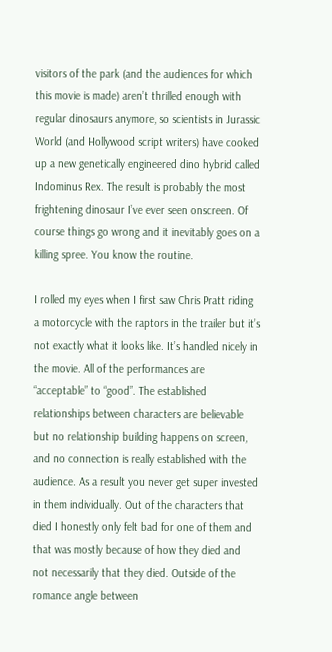visitors of the park (and the audiences for which this movie is made) aren’t thrilled enough with regular dinosaurs anymore, so scientists in Jurassic World (and Hollywood script writers) have cooked up a new genetically engineered dino hybrid called  Indominus Rex. The result is probably the most frightening dinosaur I’ve ever seen onscreen. Of course things go wrong and it inevitably goes on a killing spree. You know the routine.

I rolled my eyes when I first saw Chris Pratt riding a motorcycle with the raptors in the trailer but it’s not exactly what it looks like. It’s handled nicely in the movie. All of the performances are “acceptable” to “good”. The established relationships between characters are believable but no relationship building happens on screen, and no connection is really established with the audience. As a result you never get super invested in them individually. Out of the characters that died I honestly only felt bad for one of them and that was mostly because of how they died and not necessarily that they died. Outside of the romance angle between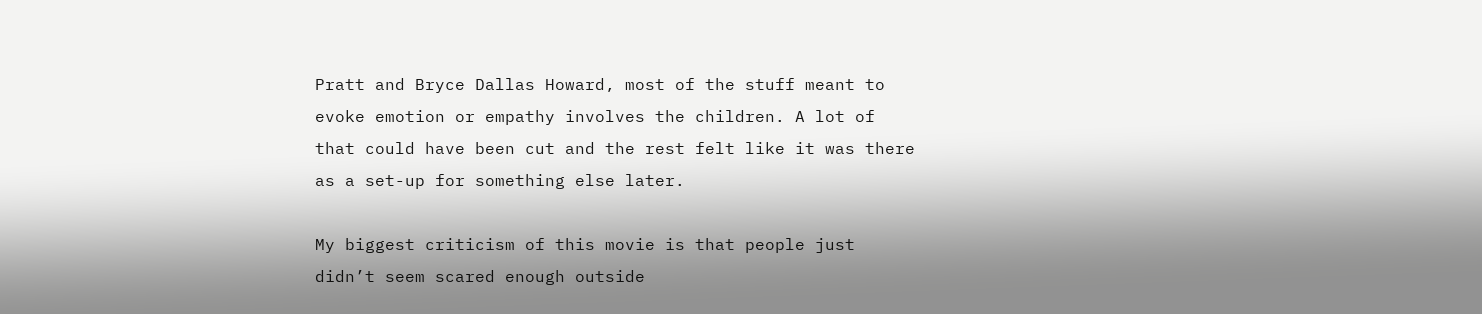Pratt and Bryce Dallas Howard, most of the stuff meant to evoke emotion or empathy involves the children. A lot of that could have been cut and the rest felt like it was there as a set-up for something else later.

My biggest criticism of this movie is that people just didn’t seem scared enough outside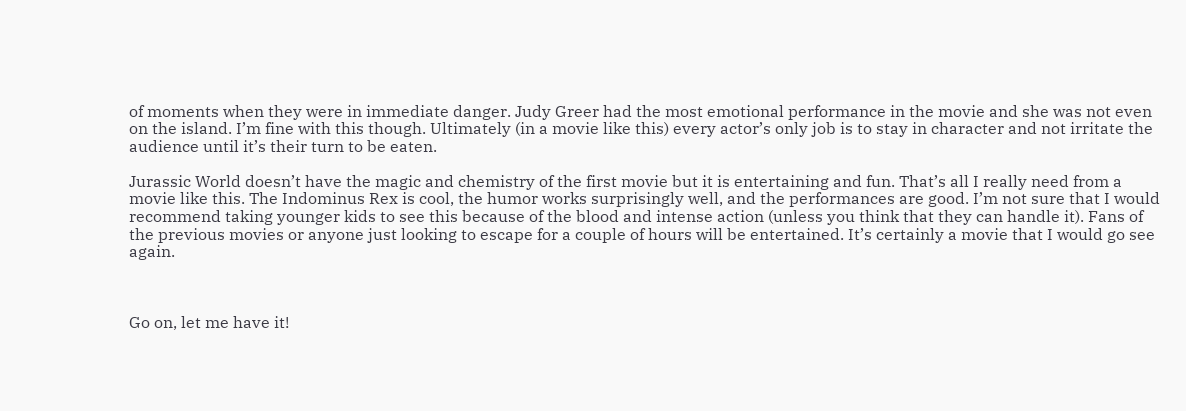of moments when they were in immediate danger. Judy Greer had the most emotional performance in the movie and she was not even on the island. I’m fine with this though. Ultimately (in a movie like this) every actor’s only job is to stay in character and not irritate the audience until it’s their turn to be eaten.

Jurassic World doesn’t have the magic and chemistry of the first movie but it is entertaining and fun. That’s all I really need from a movie like this. The Indominus Rex is cool, the humor works surprisingly well, and the performances are good. I’m not sure that I would recommend taking younger kids to see this because of the blood and intense action (unless you think that they can handle it). Fans of the previous movies or anyone just looking to escape for a couple of hours will be entertained. It’s certainly a movie that I would go see again.



Go on, let me have it!